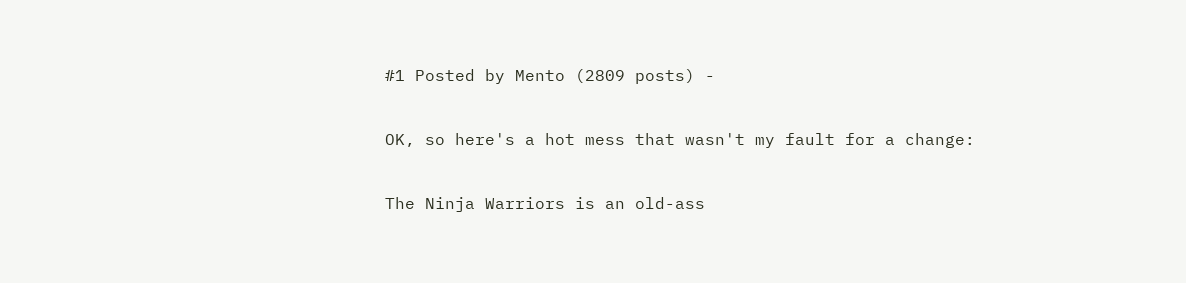#1 Posted by Mento (2809 posts) -

OK, so here's a hot mess that wasn't my fault for a change:

The Ninja Warriors is an old-ass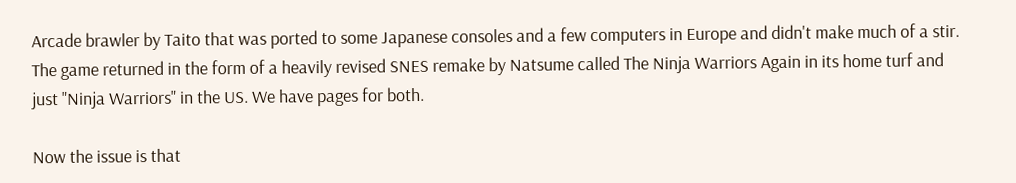Arcade brawler by Taito that was ported to some Japanese consoles and a few computers in Europe and didn't make much of a stir. The game returned in the form of a heavily revised SNES remake by Natsume called The Ninja Warriors Again in its home turf and just "Ninja Warriors" in the US. We have pages for both.

Now the issue is that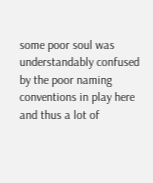some poor soul was understandably confused by the poor naming conventions in play here and thus a lot of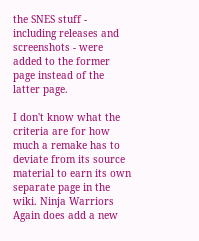the SNES stuff - including releases and screenshots - were added to the former page instead of the latter page.

I don't know what the criteria are for how much a remake has to deviate from its source material to earn its own separate page in the wiki. Ninja Warriors Again does add a new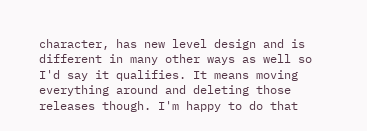character, has new level design and is different in many other ways as well so I'd say it qualifies. It means moving everything around and deleting those releases though. I'm happy to do that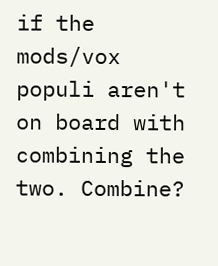if the mods/vox populi aren't on board with combining the two. Combine?